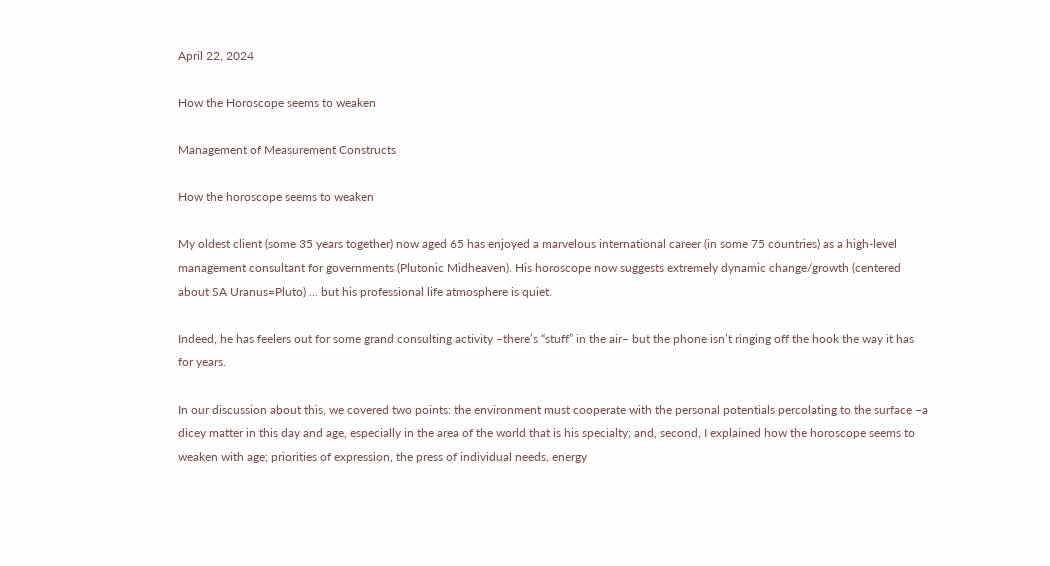April 22, 2024

How the Horoscope seems to weaken

Management of Measurement Constructs

How the horoscope seems to weaken

My oldest client (some 35 years together) now aged 65 has enjoyed a marvelous international career (in some 75 countries) as a high-level management consultant for governments (Plutonic Midheaven). His horoscope now suggests extremely dynamic change/growth (centered about SA Uranus=Pluto) … but his professional life atmosphere is quiet.

Indeed, he has feelers out for some grand consulting activity –there’s “stuff” in the air– but the phone isn’t ringing off the hook the way it has for years.

In our discussion about this, we covered two points: the environment must cooperate with the personal potentials percolating to the surface –a dicey matter in this day and age, especially in the area of the world that is his specialty; and, second, I explained how the horoscope seems to weaken with age; priorities of expression, the press of individual needs, energy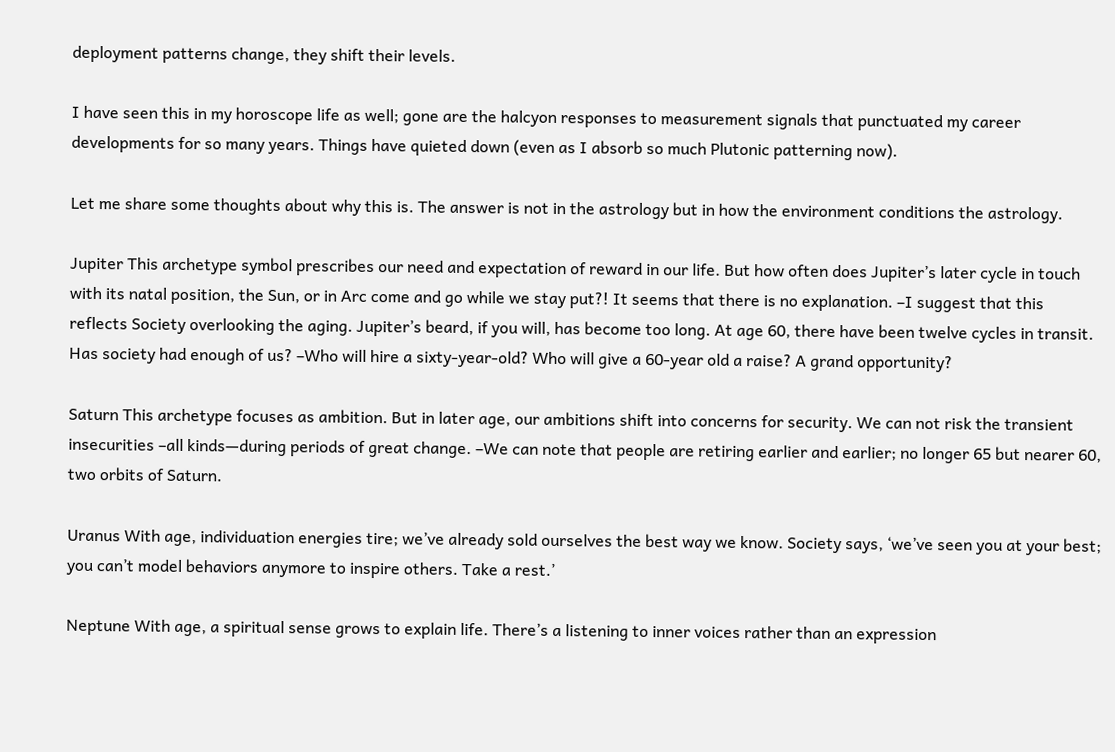deployment patterns change, they shift their levels.

I have seen this in my horoscope life as well; gone are the halcyon responses to measurement signals that punctuated my career developments for so many years. Things have quieted down (even as I absorb so much Plutonic patterning now).

Let me share some thoughts about why this is. The answer is not in the astrology but in how the environment conditions the astrology.

Jupiter This archetype symbol prescribes our need and expectation of reward in our life. But how often does Jupiter’s later cycle in touch with its natal position, the Sun, or in Arc come and go while we stay put?! It seems that there is no explanation. –I suggest that this reflects Society overlooking the aging. Jupiter’s beard, if you will, has become too long. At age 60, there have been twelve cycles in transit. Has society had enough of us? –Who will hire a sixty-year-old? Who will give a 60-year old a raise? A grand opportunity?

Saturn This archetype focuses as ambition. But in later age, our ambitions shift into concerns for security. We can not risk the transient insecurities –all kinds—during periods of great change. –We can note that people are retiring earlier and earlier; no longer 65 but nearer 60, two orbits of Saturn.

Uranus With age, individuation energies tire; we’ve already sold ourselves the best way we know. Society says, ‘we’ve seen you at your best; you can’t model behaviors anymore to inspire others. Take a rest.’

Neptune With age, a spiritual sense grows to explain life. There’s a listening to inner voices rather than an expression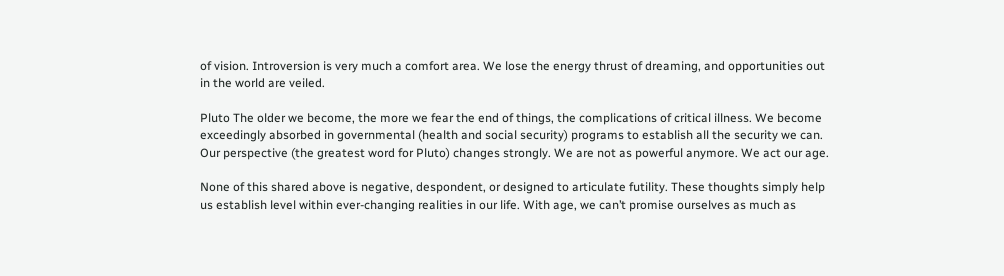of vision. Introversion is very much a comfort area. We lose the energy thrust of dreaming, and opportunities out in the world are veiled.

Pluto The older we become, the more we fear the end of things, the complications of critical illness. We become exceedingly absorbed in governmental (health and social security) programs to establish all the security we can. Our perspective (the greatest word for Pluto) changes strongly. We are not as powerful anymore. We act our age.

None of this shared above is negative, despondent, or designed to articulate futility. These thoughts simply help us establish level within ever-changing realities in our life. With age, we can’t promise ourselves as much as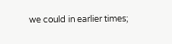we could in earlier times;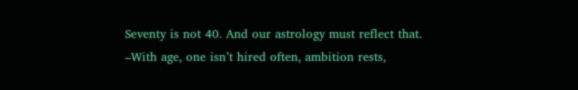Seventy is not 40. And our astrology must reflect that. –With age, one isn’t hired often, ambition rests,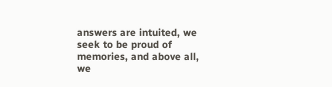answers are intuited, we seek to be proud of memories, and above all, we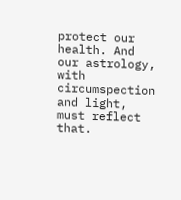protect our health. And our astrology, with circumspection and light, must reflect that.